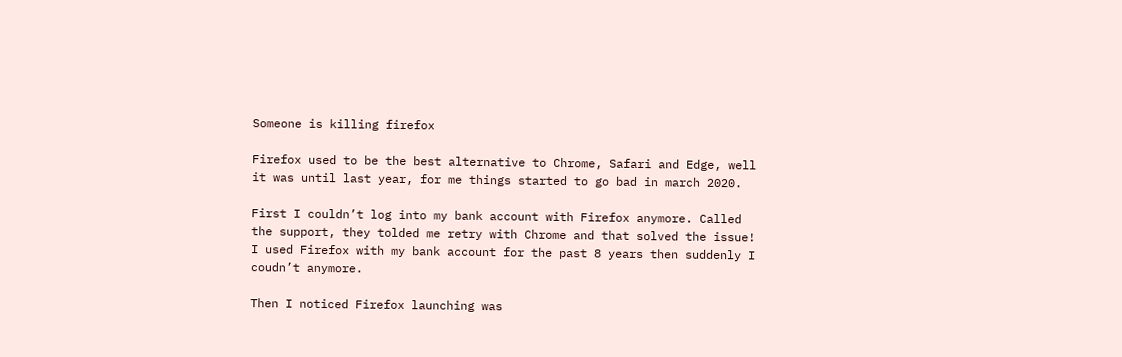Someone is killing firefox

Firefox used to be the best alternative to Chrome, Safari and Edge, well
it was until last year, for me things started to go bad in march 2020.

First I couldn’t log into my bank account with Firefox anymore. Called
the support, they tolded me retry with Chrome and that solved the issue!
I used Firefox with my bank account for the past 8 years then suddenly I
coudn’t anymore.

Then I noticed Firefox launching was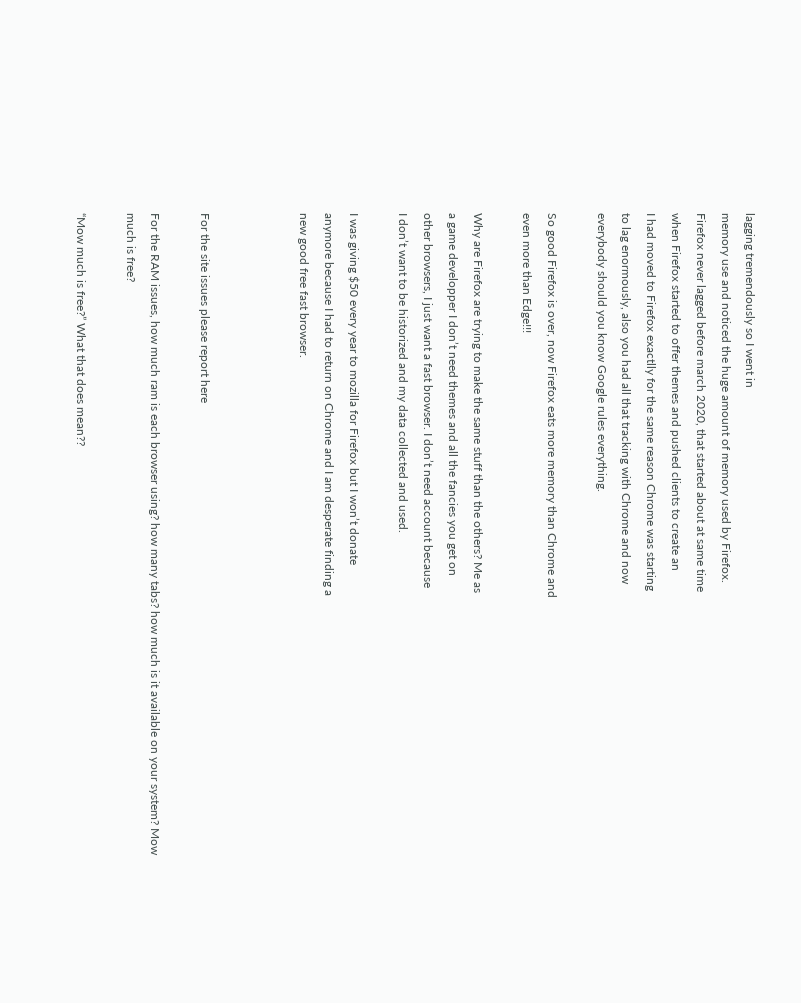lagging tremendously so I went in
memory use and noticed the huge amount of memory used by Firefox.
Firefox never lagged before march 2020, that started about at same time
when Firefox started to offer themes and pushed clients to create an
I had moved to Firefox exactlly for the same reason Chrome was starting
to lag enormously, also you had all that tracking with Chrome and now
everybody should you know Google rules everything.

So good Firefox is over, now Firefox eats more memory than Chrome and
even more than Edge!!!

Why are Firefox are trying to make the same stuff than the others? Me as
a game developper I don’t need themes and all the fancies you get on
other browsers, I just want a fast browser. I don’t need account because
I don’t want to be historized and my data collected and used.

I was giving $50 every year to mozilla for Firefox but I won’t donate
anymore because I had to return on Chrome and I am desperate finding a
new good free fast browser.



For the site issues please report here

For the RAM issues, how much ram is each browser using? how many tabs? how much is it available on your system? Mow much is free?

“Mow much is free?” What that does mean??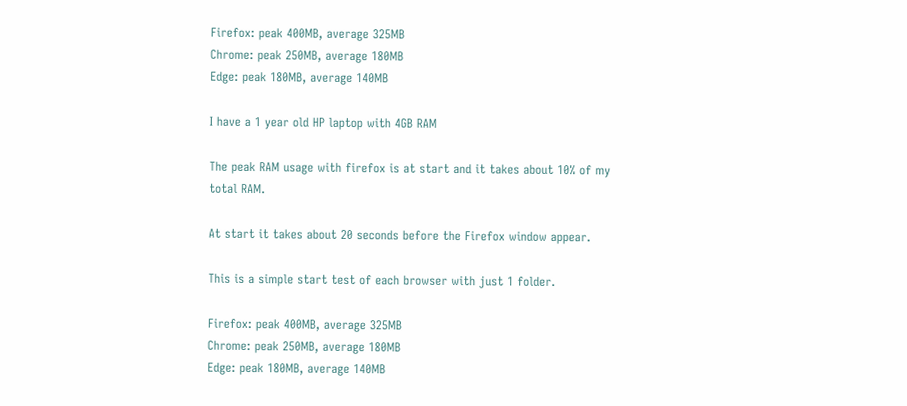Firefox: peak 400MB, average 325MB
Chrome: peak 250MB, average 180MB
Edge: peak 180MB, average 140MB

I have a 1 year old HP laptop with 4GB RAM

The peak RAM usage with firefox is at start and it takes about 10% of my
total RAM.

At start it takes about 20 seconds before the Firefox window appear.

This is a simple start test of each browser with just 1 folder.

Firefox: peak 400MB, average 325MB
Chrome: peak 250MB, average 180MB
Edge: peak 180MB, average 140MB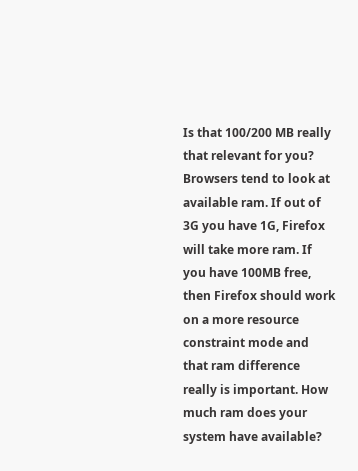Is that 100/200 MB really that relevant for you? Browsers tend to look at available ram. If out of 3G you have 1G, Firefox will take more ram. If you have 100MB free, then Firefox should work on a more resource constraint mode and that ram difference really is important. How much ram does your system have available?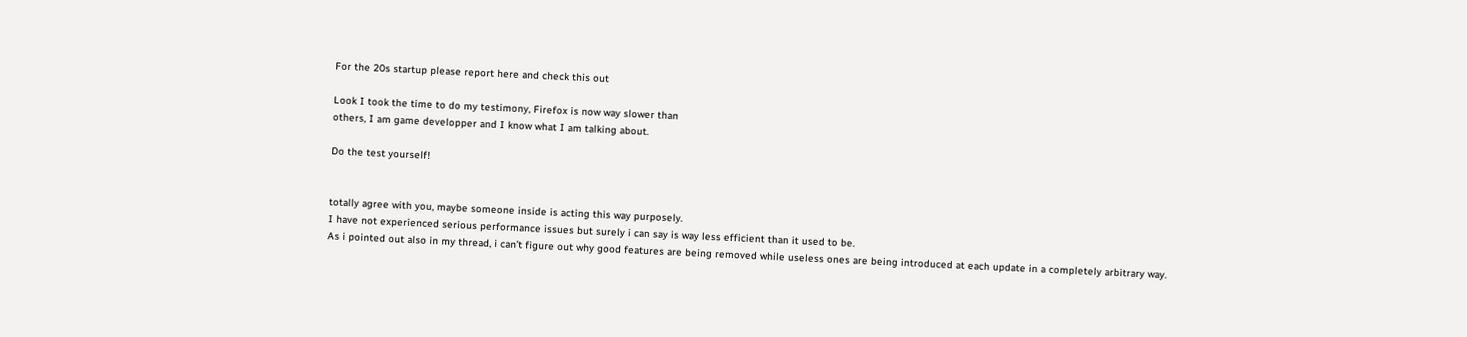For the 20s startup please report here and check this out

Look I took the time to do my testimony, Firefox is now way slower than
others, I am game developper and I know what I am talking about.

Do the test yourself!


totally agree with you, maybe someone inside is acting this way purposely.
I have not experienced serious performance issues but surely i can say is way less efficient than it used to be.
As i pointed out also in my thread, i can’t figure out why good features are being removed while useless ones are being introduced at each update in a completely arbitrary way.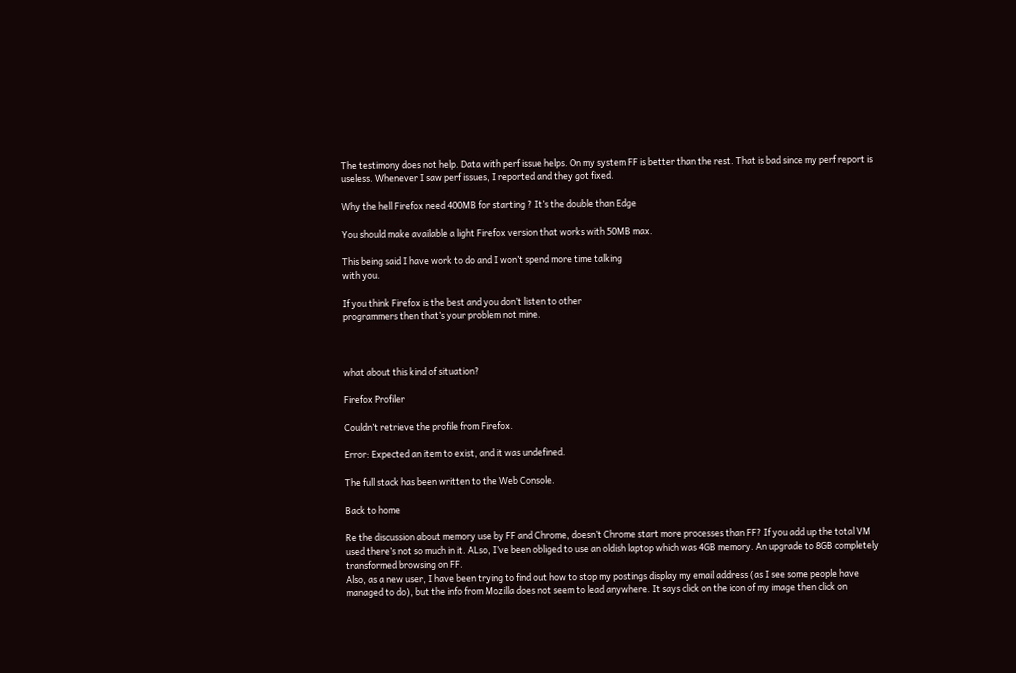The testimony does not help. Data with perf issue helps. On my system FF is better than the rest. That is bad since my perf report is useless. Whenever I saw perf issues, I reported and they got fixed.

Why the hell Firefox need 400MB for starting ? It’s the double than Edge

You should make available a light Firefox version that works with 50MB max.

This being said I have work to do and I won’t spend more time talking
with you.

If you think Firefox is the best and you don’t listen to other
programmers then that’s your problem not mine.



what about this kind of situation?

Firefox Profiler

Couldn’t retrieve the profile from Firefox.

Error: Expected an item to exist, and it was undefined.

The full stack has been written to the Web Console.

Back to home

Re the discussion about memory use by FF and Chrome, doesn’t Chrome start more processes than FF? If you add up the total VM used there’s not so much in it. ALso, I’ve been obliged to use an oldish laptop which was 4GB memory. An upgrade to 8GB completely transformed browsing on FF.
Also, as a new user, I have been trying to find out how to stop my postings display my email address (as I see some people have managed to do), but the info from Mozilla does not seem to lead anywhere. It says click on the icon of my image then click on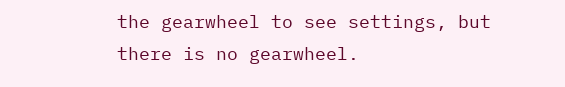the gearwheel to see settings, but there is no gearwheel.